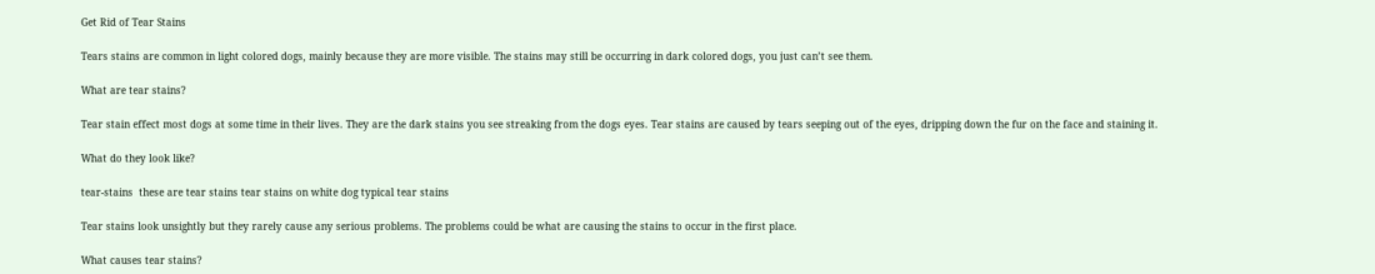Get Rid of Tear Stains

Tears stains are common in light colored dogs, mainly because they are more visible. The stains may still be occurring in dark colored dogs, you just can’t see them.

What are tear stains?

Tear stain effect most dogs at some time in their lives. They are the dark stains you see streaking from the dogs eyes. Tear stains are caused by tears seeping out of the eyes, dripping down the fur on the face and staining it.

What do they look like?

tear-stains  these are tear stains tear stains on white dog typical tear stains

Tear stains look unsightly but they rarely cause any serious problems. The problems could be what are causing the stains to occur in the first place.

What causes tear stains?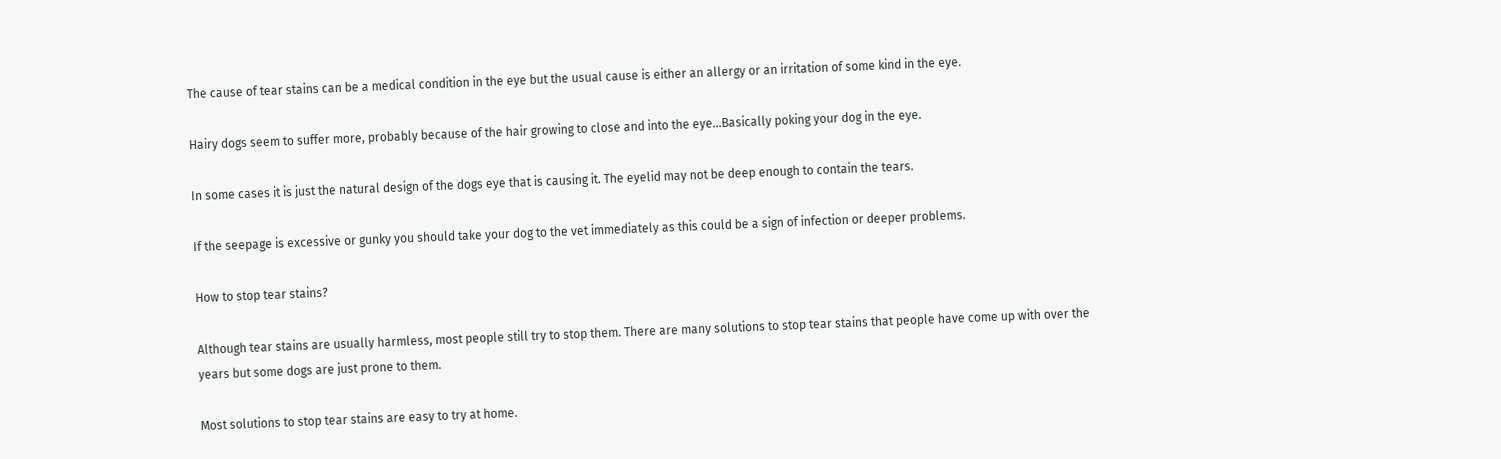The cause of tear stains can be a medical condition in the eye but the usual cause is either an allergy or an irritation of some kind in the eye.

Hairy dogs seem to suffer more, probably because of the hair growing to close and into the eye…Basically poking your dog in the eye.

In some cases it is just the natural design of the dogs eye that is causing it. The eyelid may not be deep enough to contain the tears.

If the seepage is excessive or gunky you should take your dog to the vet immediately as this could be a sign of infection or deeper problems.

How to stop tear stains?

Although tear stains are usually harmless, most people still try to stop them. There are many solutions to stop tear stains that people have come up with over the years but some dogs are just prone to them.

Most solutions to stop tear stains are easy to try at home.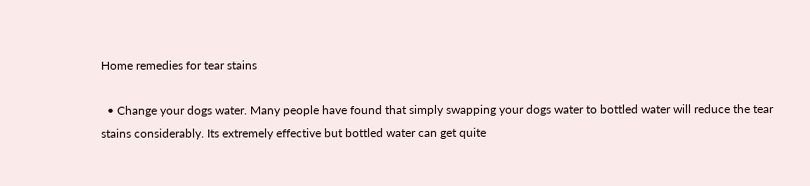Home remedies for tear stains

  • Change your dogs water. Many people have found that simply swapping your dogs water to bottled water will reduce the tear stains considerably. Its extremely effective but bottled water can get quite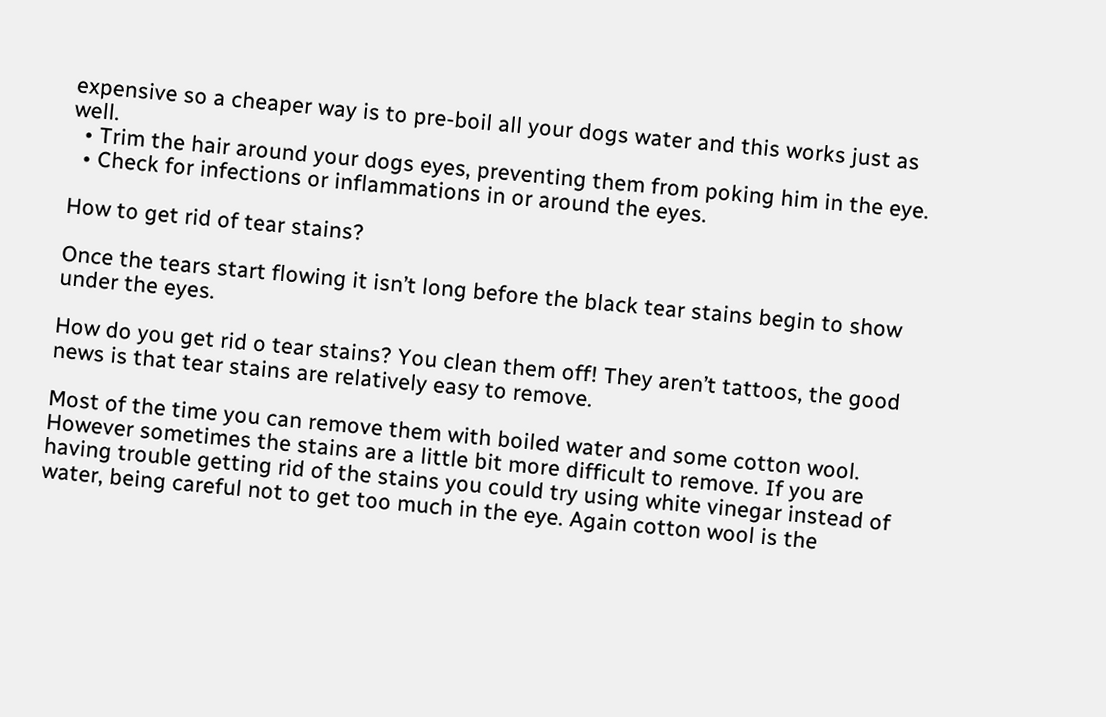expensive so a cheaper way is to pre-boil all your dogs water and this works just as well.
  • Trim the hair around your dogs eyes, preventing them from poking him in the eye.
  • Check for infections or inflammations in or around the eyes.

How to get rid of tear stains?

Once the tears start flowing it isn’t long before the black tear stains begin to show under the eyes.

How do you get rid o tear stains? You clean them off! They aren’t tattoos, the good news is that tear stains are relatively easy to remove.

Most of the time you can remove them with boiled water and some cotton wool.  However sometimes the stains are a little bit more difficult to remove. If you are having trouble getting rid of the stains you could try using white vinegar instead of water, being careful not to get too much in the eye. Again cotton wool is the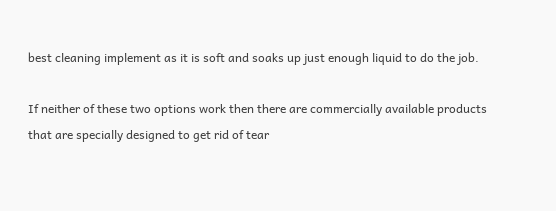best cleaning implement as it is soft and soaks up just enough liquid to do the job.

If neither of these two options work then there are commercially available products that are specially designed to get rid of tear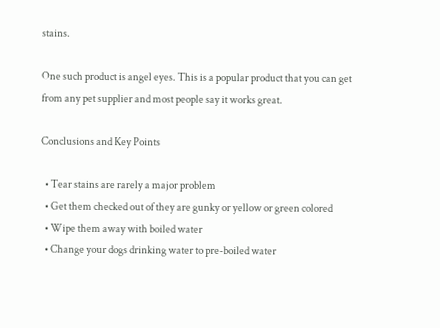stains.

One such product is angel eyes. This is a popular product that you can get from any pet supplier and most people say it works great.

Conclusions and Key Points

  • Tear stains are rarely a major problem
  • Get them checked out of they are gunky or yellow or green colored
  • Wipe them away with boiled water
  • Change your dogs drinking water to pre-boiled water